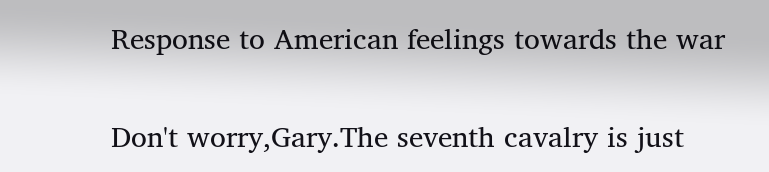Response to American feelings towards the war

Don't worry,Gary.The seventh cavalry is just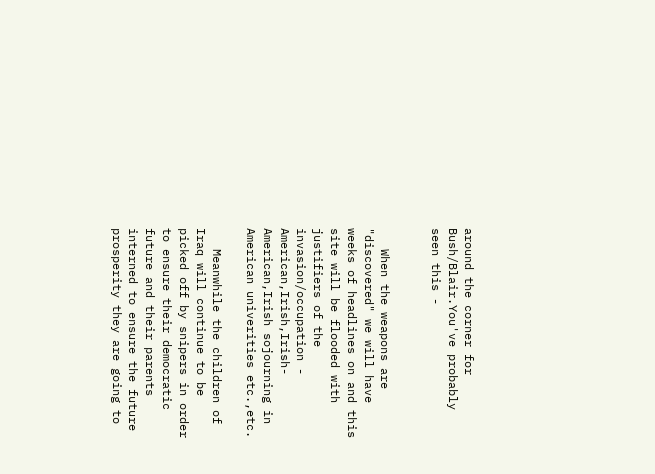around the corner for Bush/Blair.You've probably seen this -


   When the weapons are "discovered" we will have weeks of headlines on and this site will be flooded with justifiers of the invasion/occupation - American,Irish,Irish-American,Irish sojourning in American univerities etc.,etc.

   Meanwhile the children of Iraq will continue to be picked off by snipers in order to ensure their democratic future and their parents interned to ensure the future prosperity they are going to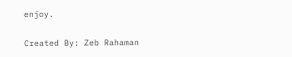enjoy.

Created By: Zeb Rahaman